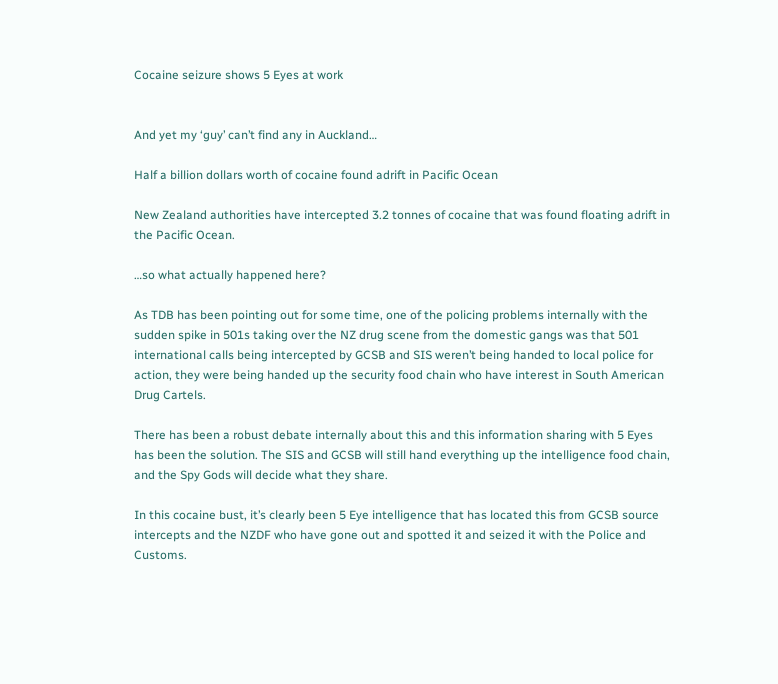Cocaine seizure shows 5 Eyes at work


And yet my ‘guy’ can’t find any in Auckland…

Half a billion dollars worth of cocaine found adrift in Pacific Ocean

New Zealand authorities have intercepted 3.2 tonnes of cocaine that was found floating adrift in the Pacific Ocean.

…so what actually happened here?

As TDB has been pointing out for some time, one of the policing problems internally with the sudden spike in 501s taking over the NZ drug scene from the domestic gangs was that 501 international calls being intercepted by GCSB and SIS weren’t being handed to local police for action, they were being handed up the security food chain who have interest in South American Drug Cartels.

There has been a robust debate internally about this and this information sharing with 5 Eyes has been the solution. The SIS and GCSB will still hand everything up the intelligence food chain, and the Spy Gods will decide what they share.

In this cocaine bust, it’s clearly been 5 Eye intelligence that has located this from GCSB source intercepts and the NZDF who have gone out and spotted it and seized it with the Police and Customs.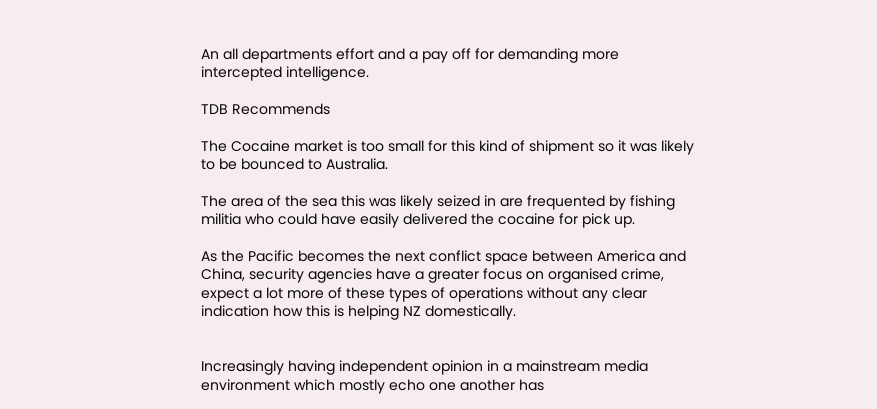An all departments effort and a pay off for demanding more intercepted intelligence.

TDB Recommends

The Cocaine market is too small for this kind of shipment so it was likely to be bounced to Australia.

The area of the sea this was likely seized in are frequented by fishing militia who could have easily delivered the cocaine for pick up.

As the Pacific becomes the next conflict space between America and China, security agencies have a greater focus on organised crime, expect a lot more of these types of operations without any clear indication how this is helping NZ domestically.


Increasingly having independent opinion in a mainstream media environment which mostly echo one another has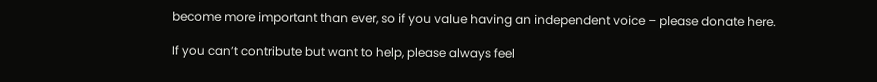become more important than ever, so if you value having an independent voice – please donate here.

If you can’t contribute but want to help, please always feel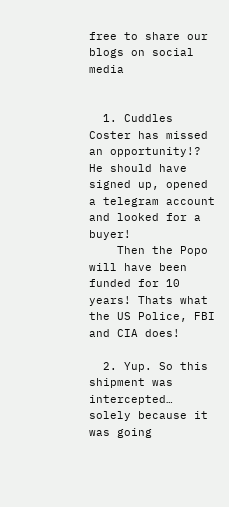free to share our blogs on social media


  1. Cuddles Coster has missed an opportunity!? He should have signed up, opened a telegram account and looked for a buyer!
    Then the Popo will have been funded for 10 years! Thats what the US Police, FBI and CIA does!

  2. Yup. So this shipment was intercepted… solely because it was going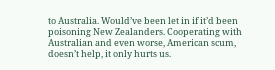to Australia. Would’ve been let in if it’d been poisoning New Zealanders. Cooperating with Australian and even worse, American scum, doesn’t help, it only hurts us.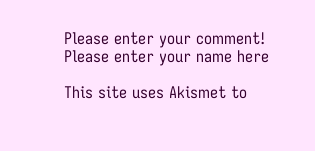Please enter your comment!
Please enter your name here

This site uses Akismet to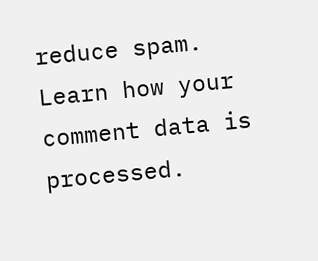reduce spam. Learn how your comment data is processed.